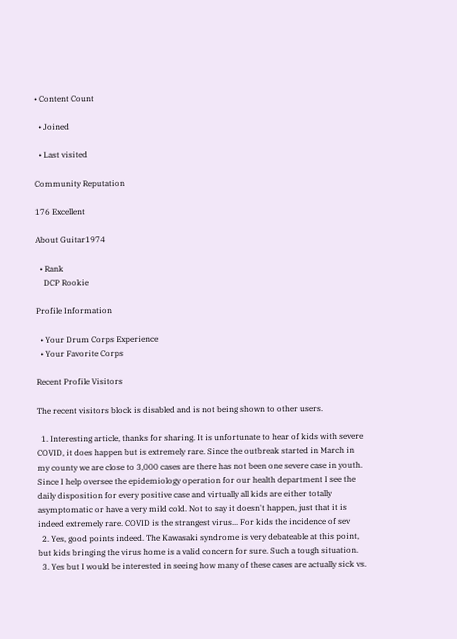• Content Count

  • Joined

  • Last visited

Community Reputation

176 Excellent

About Guitar1974

  • Rank
    DCP Rookie

Profile Information

  • Your Drum Corps Experience
  • Your Favorite Corps

Recent Profile Visitors

The recent visitors block is disabled and is not being shown to other users.

  1. Interesting article, thanks for sharing. It is unfortunate to hear of kids with severe COVID, it does happen but is extremely rare. Since the outbreak started in March in my county we are close to 3,000 cases are there has not been one severe case in youth. Since I help oversee the epidemiology operation for our health department I see the daily disposition for every positive case and virtually all kids are either totally asymptomatic or have a very mild cold. Not to say it doesn't happen, just that it is indeed extremely rare. COVID is the strangest virus... For kids the incidence of sev
  2. Yes, good points indeed. The Kawasaki syndrome is very debateable at this point, but kids bringing the virus home is a valid concern for sure. Such a tough situation.
  3. Yes but I would be interested in seeing how many of these cases are actually sick vs.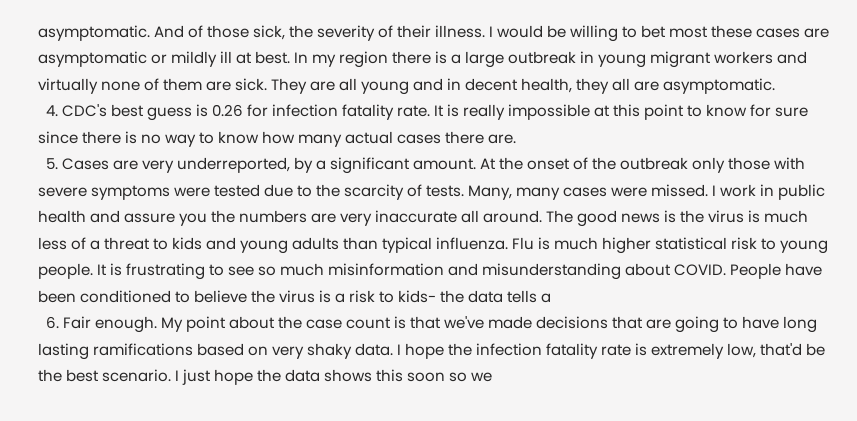asymptomatic. And of those sick, the severity of their illness. I would be willing to bet most these cases are asymptomatic or mildly ill at best. In my region there is a large outbreak in young migrant workers and virtually none of them are sick. They are all young and in decent health, they all are asymptomatic.
  4. CDC's best guess is 0.26 for infection fatality rate. It is really impossible at this point to know for sure since there is no way to know how many actual cases there are.
  5. Cases are very underreported, by a significant amount. At the onset of the outbreak only those with severe symptoms were tested due to the scarcity of tests. Many, many cases were missed. I work in public health and assure you the numbers are very inaccurate all around. The good news is the virus is much less of a threat to kids and young adults than typical influenza. Flu is much higher statistical risk to young people. It is frustrating to see so much misinformation and misunderstanding about COVID. People have been conditioned to believe the virus is a risk to kids- the data tells a
  6. Fair enough. My point about the case count is that we've made decisions that are going to have long lasting ramifications based on very shaky data. I hope the infection fatality rate is extremely low, that'd be the best scenario. I just hope the data shows this soon so we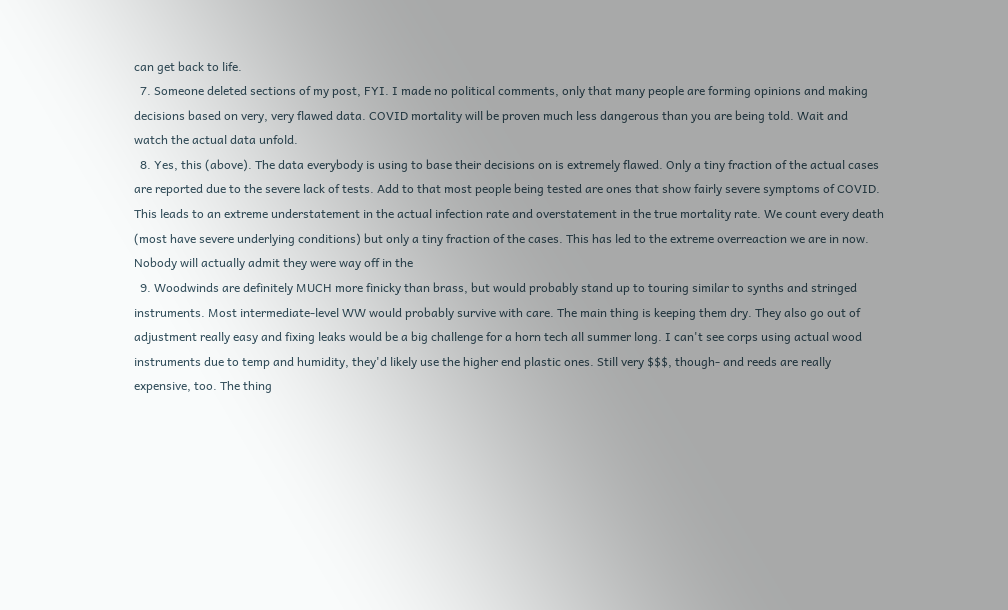can get back to life.
  7. Someone deleted sections of my post, FYI. I made no political comments, only that many people are forming opinions and making decisions based on very, very flawed data. COVID mortality will be proven much less dangerous than you are being told. Wait and watch the actual data unfold.
  8. Yes, this (above). The data everybody is using to base their decisions on is extremely flawed. Only a tiny fraction of the actual cases are reported due to the severe lack of tests. Add to that most people being tested are ones that show fairly severe symptoms of COVID. This leads to an extreme understatement in the actual infection rate and overstatement in the true mortality rate. We count every death (most have severe underlying conditions) but only a tiny fraction of the cases. This has led to the extreme overreaction we are in now. Nobody will actually admit they were way off in the
  9. Woodwinds are definitely MUCH more finicky than brass, but would probably stand up to touring similar to synths and stringed instruments. Most intermediate-level WW would probably survive with care. The main thing is keeping them dry. They also go out of adjustment really easy and fixing leaks would be a big challenge for a horn tech all summer long. I can't see corps using actual wood instruments due to temp and humidity, they'd likely use the higher end plastic ones. Still very $$$, though- and reeds are really expensive, too. The thing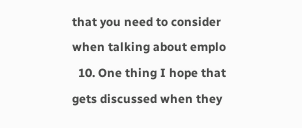that you need to consider when talking about emplo
  10. One thing I hope that gets discussed when they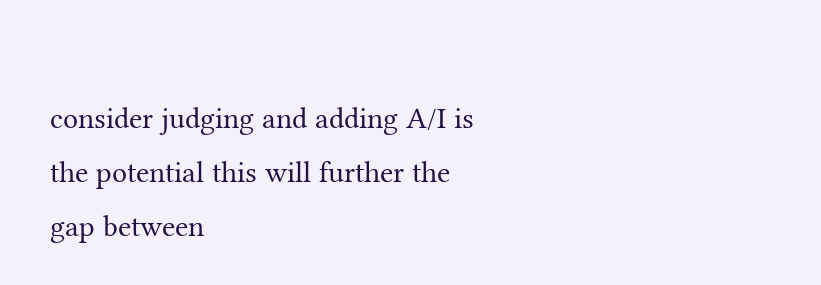consider judging and adding A/I is the potential this will further the gap between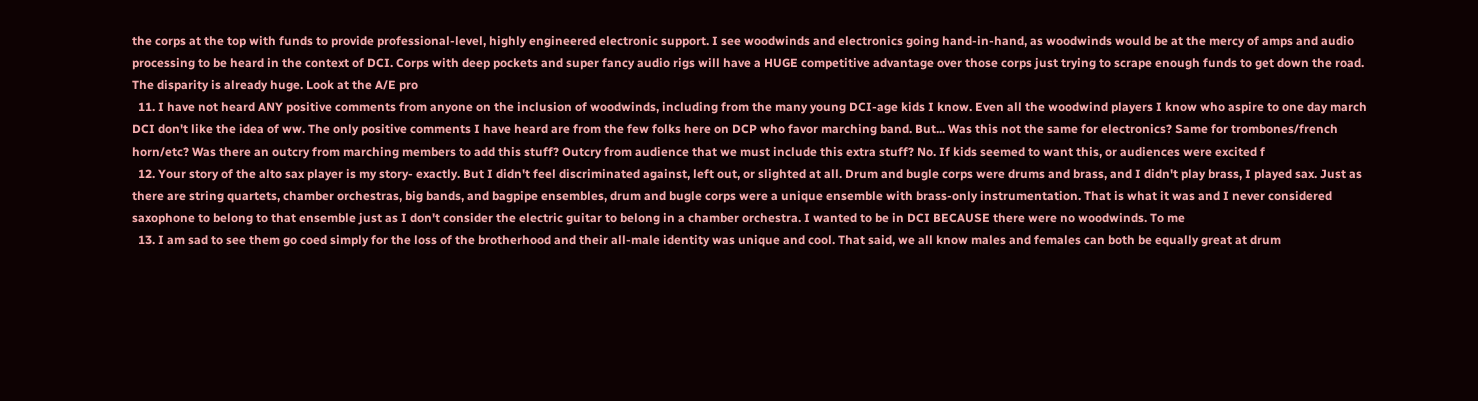the corps at the top with funds to provide professional-level, highly engineered electronic support. I see woodwinds and electronics going hand-in-hand, as woodwinds would be at the mercy of amps and audio processing to be heard in the context of DCI. Corps with deep pockets and super fancy audio rigs will have a HUGE competitive advantage over those corps just trying to scrape enough funds to get down the road. The disparity is already huge. Look at the A/E pro
  11. I have not heard ANY positive comments from anyone on the inclusion of woodwinds, including from the many young DCI-age kids I know. Even all the woodwind players I know who aspire to one day march DCI don't like the idea of ww. The only positive comments I have heard are from the few folks here on DCP who favor marching band. But... Was this not the same for electronics? Same for trombones/french horn/etc? Was there an outcry from marching members to add this stuff? Outcry from audience that we must include this extra stuff? No. If kids seemed to want this, or audiences were excited f
  12. Your story of the alto sax player is my story- exactly. But I didn't feel discriminated against, left out, or slighted at all. Drum and bugle corps were drums and brass, and I didn't play brass, I played sax. Just as there are string quartets, chamber orchestras, big bands, and bagpipe ensembles, drum and bugle corps were a unique ensemble with brass-only instrumentation. That is what it was and I never considered saxophone to belong to that ensemble just as I don't consider the electric guitar to belong in a chamber orchestra. I wanted to be in DCI BECAUSE there were no woodwinds. To me
  13. I am sad to see them go coed simply for the loss of the brotherhood and their all-male identity was unique and cool. That said, we all know males and females can both be equally great at drum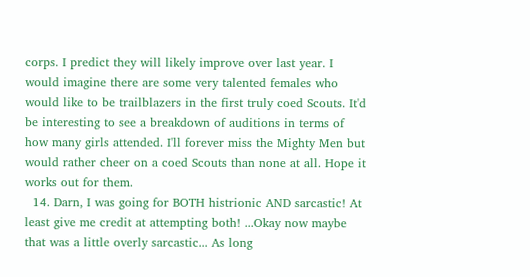corps. I predict they will likely improve over last year. I would imagine there are some very talented females who would like to be trailblazers in the first truly coed Scouts. It'd be interesting to see a breakdown of auditions in terms of how many girls attended. I'll forever miss the Mighty Men but would rather cheer on a coed Scouts than none at all. Hope it works out for them.
  14. Darn, I was going for BOTH histrionic AND sarcastic! At least give me credit at attempting both! ...Okay now maybe that was a little overly sarcastic... As long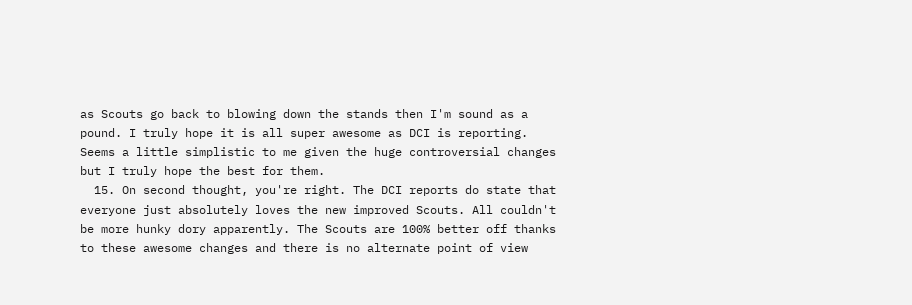as Scouts go back to blowing down the stands then I'm sound as a pound. I truly hope it is all super awesome as DCI is reporting. Seems a little simplistic to me given the huge controversial changes but I truly hope the best for them.
  15. On second thought, you're right. The DCI reports do state that everyone just absolutely loves the new improved Scouts. All couldn't be more hunky dory apparently. The Scouts are 100% better off thanks to these awesome changes and there is no alternate point of view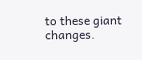to these giant changes.